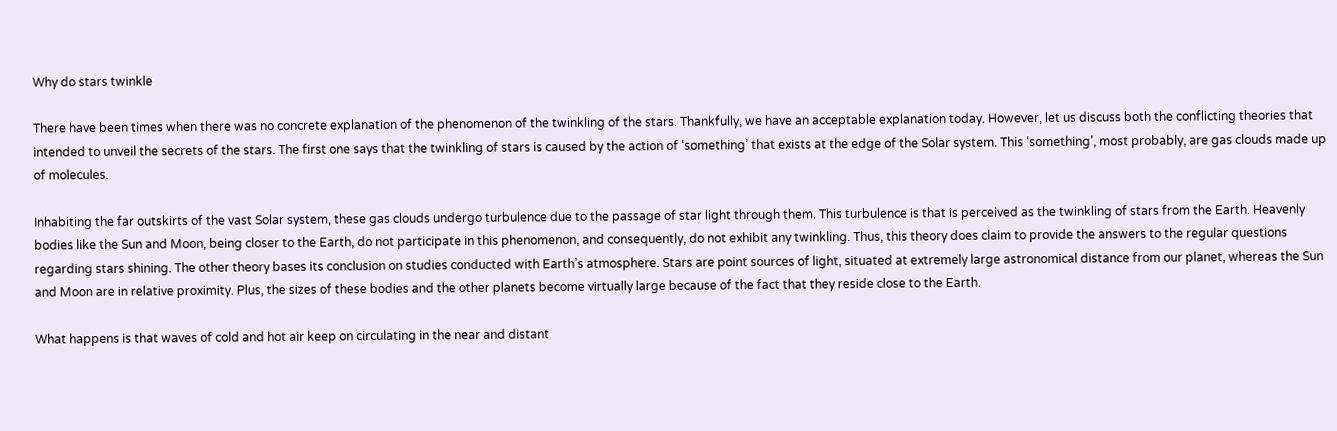Why do stars twinkle

There have been times when there was no concrete explanation of the phenomenon of the twinkling of the stars. Thankfully, we have an acceptable explanation today. However, let us discuss both the conflicting theories that intended to unveil the secrets of the stars. The first one says that the twinkling of stars is caused by the action of ‘something’ that exists at the edge of the Solar system. This ‘something’, most probably, are gas clouds made up of molecules.

Inhabiting the far outskirts of the vast Solar system, these gas clouds undergo turbulence due to the passage of star light through them. This turbulence is that is perceived as the twinkling of stars from the Earth. Heavenly bodies like the Sun and Moon, being closer to the Earth, do not participate in this phenomenon, and consequently, do not exhibit any twinkling. Thus, this theory does claim to provide the answers to the regular questions regarding stars shining. The other theory bases its conclusion on studies conducted with Earth’s atmosphere. Stars are point sources of light, situated at extremely large astronomical distance from our planet, whereas the Sun and Moon are in relative proximity. Plus, the sizes of these bodies and the other planets become virtually large because of the fact that they reside close to the Earth.

What happens is that waves of cold and hot air keep on circulating in the near and distant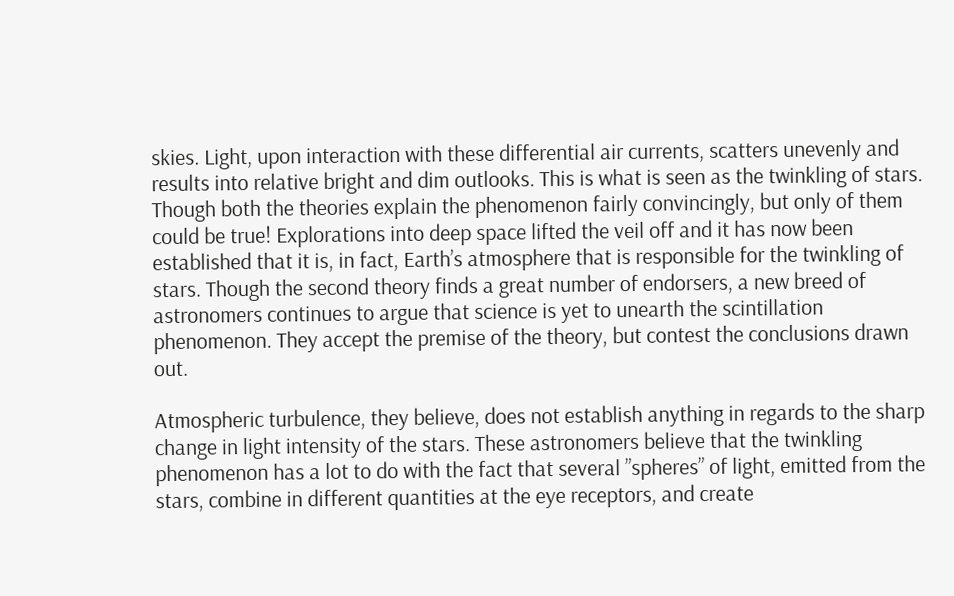skies. Light, upon interaction with these differential air currents, scatters unevenly and results into relative bright and dim outlooks. This is what is seen as the twinkling of stars. Though both the theories explain the phenomenon fairly convincingly, but only of them could be true! Explorations into deep space lifted the veil off and it has now been established that it is, in fact, Earth’s atmosphere that is responsible for the twinkling of stars. Though the second theory finds a great number of endorsers, a new breed of astronomers continues to argue that science is yet to unearth the scintillation phenomenon. They accept the premise of the theory, but contest the conclusions drawn out.

Atmospheric turbulence, they believe, does not establish anything in regards to the sharp change in light intensity of the stars. These astronomers believe that the twinkling phenomenon has a lot to do with the fact that several ”spheres” of light, emitted from the stars, combine in different quantities at the eye receptors, and create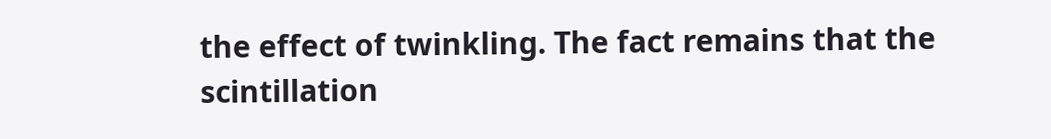the effect of twinkling. The fact remains that the scintillation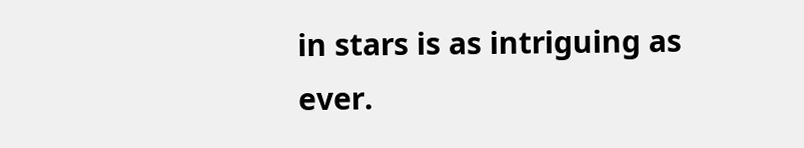in stars is as intriguing as ever.